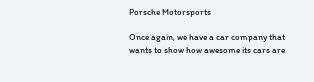Porsche Motorsports

Once again, we have a car company that wants to show how awesome its cars are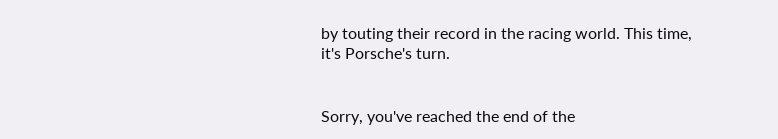by touting their record in the racing world. This time, it's Porsche's turn.


Sorry, you've reached the end of the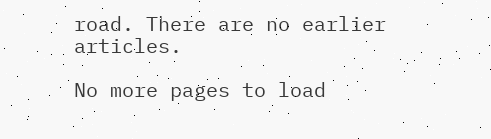road. There are no earlier articles.

No more pages to load